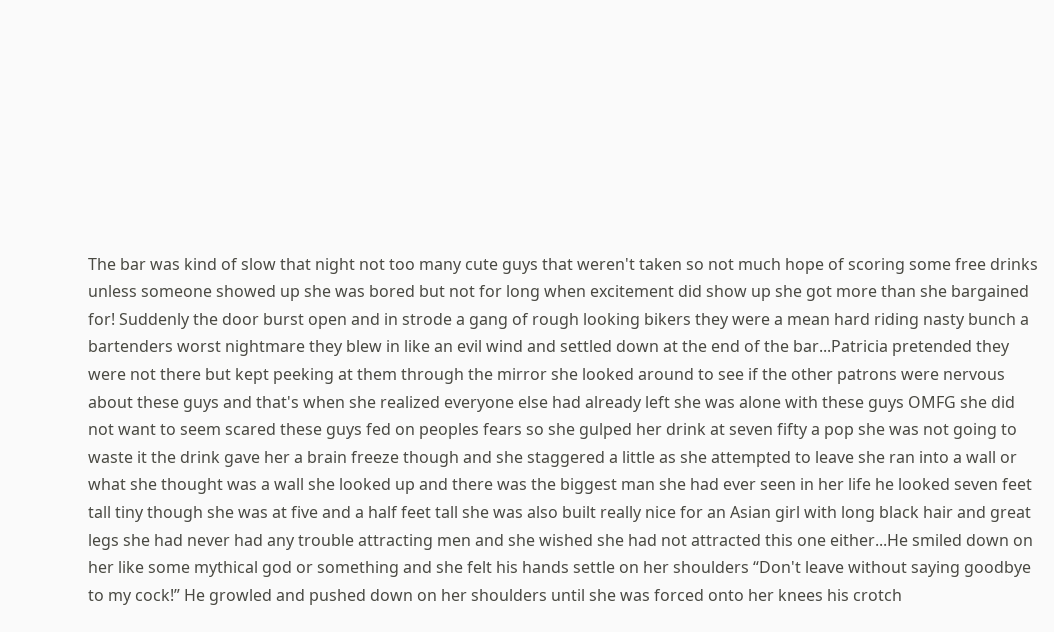The bar was kind of slow that night not too many cute guys that weren't taken so not much hope of scoring some free drinks unless someone showed up she was bored but not for long when excitement did show up she got more than she bargained for! Suddenly the door burst open and in strode a gang of rough looking bikers they were a mean hard riding nasty bunch a bartenders worst nightmare they blew in like an evil wind and settled down at the end of the bar...Patricia pretended they were not there but kept peeking at them through the mirror she looked around to see if the other patrons were nervous about these guys and that's when she realized everyone else had already left she was alone with these guys OMFG she did not want to seem scared these guys fed on peoples fears so she gulped her drink at seven fifty a pop she was not going to waste it the drink gave her a brain freeze though and she staggered a little as she attempted to leave she ran into a wall or what she thought was a wall she looked up and there was the biggest man she had ever seen in her life he looked seven feet tall tiny though she was at five and a half feet tall she was also built really nice for an Asian girl with long black hair and great legs she had never had any trouble attracting men and she wished she had not attracted this one either...He smiled down on her like some mythical god or something and she felt his hands settle on her shoulders “Don't leave without saying goodbye to my cock!” He growled and pushed down on her shoulders until she was forced onto her knees his crotch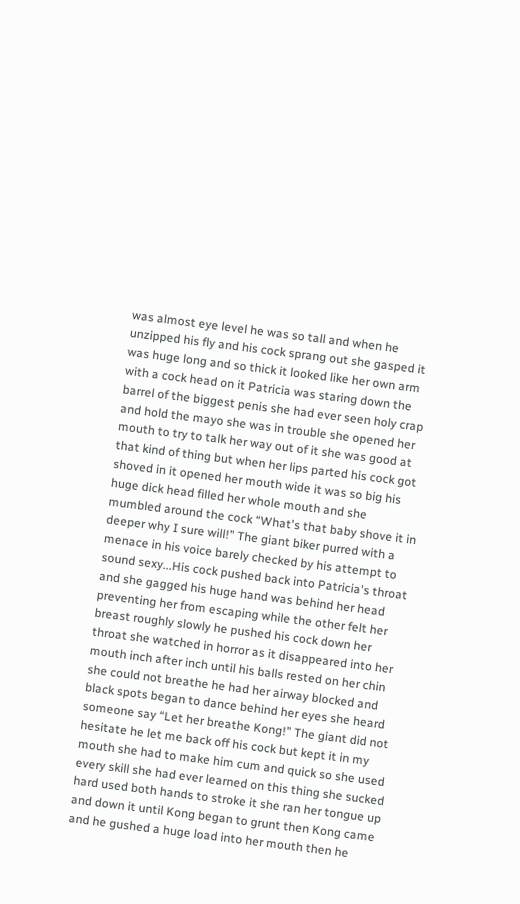was almost eye level he was so tall and when he unzipped his fly and his cock sprang out she gasped it was huge long and so thick it looked like her own arm with a cock head on it Patricia was staring down the barrel of the biggest penis she had ever seen holy crap and hold the mayo she was in trouble she opened her mouth to try to talk her way out of it she was good at that kind of thing but when her lips parted his cock got shoved in it opened her mouth wide it was so big his huge dick head filled her whole mouth and she mumbled around the cock “What's that baby shove it in deeper why I sure will!” The giant biker purred with a menace in his voice barely checked by his attempt to sound sexy...His cock pushed back into Patricia's throat and she gagged his huge hand was behind her head preventing her from escaping while the other felt her breast roughly slowly he pushed his cock down her throat she watched in horror as it disappeared into her mouth inch after inch until his balls rested on her chin she could not breathe he had her airway blocked and black spots began to dance behind her eyes she heard someone say “Let her breathe Kong!” The giant did not hesitate he let me back off his cock but kept it in my mouth she had to make him cum and quick so she used every skill she had ever learned on this thing she sucked hard used both hands to stroke it she ran her tongue up and down it until Kong began to grunt then Kong came and he gushed a huge load into her mouth then he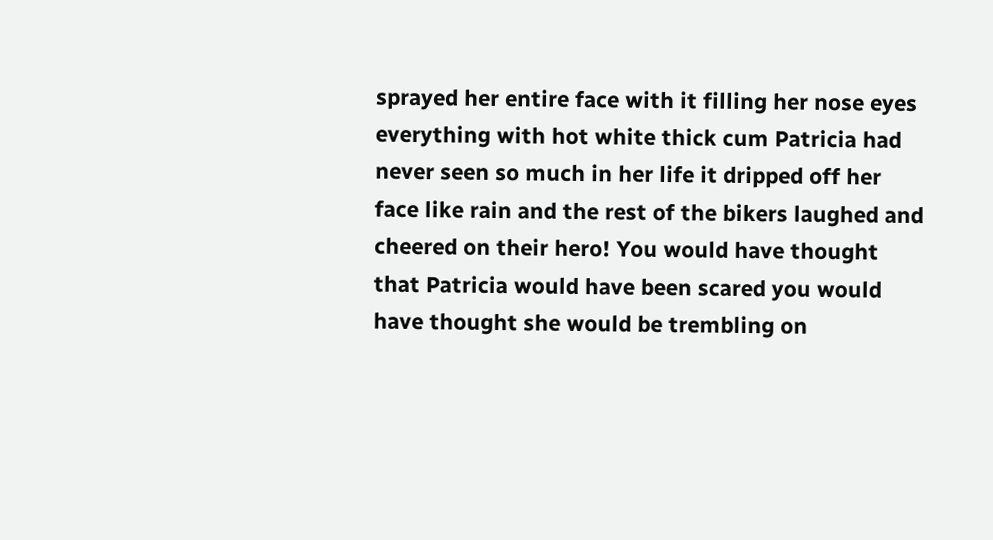sprayed her entire face with it filling her nose eyes everything with hot white thick cum Patricia had never seen so much in her life it dripped off her face like rain and the rest of the bikers laughed and cheered on their hero! You would have thought that Patricia would have been scared you would have thought she would be trembling on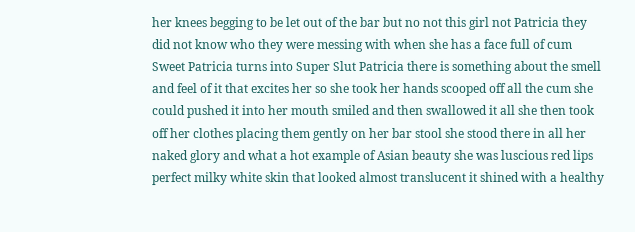her knees begging to be let out of the bar but no not this girl not Patricia they did not know who they were messing with when she has a face full of cum Sweet Patricia turns into Super Slut Patricia there is something about the smell and feel of it that excites her so she took her hands scooped off all the cum she could pushed it into her mouth smiled and then swallowed it all she then took off her clothes placing them gently on her bar stool she stood there in all her naked glory and what a hot example of Asian beauty she was luscious red lips perfect milky white skin that looked almost translucent it shined with a healthy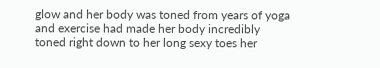glow and her body was toned from years of yoga and exercise had made her body incredibly toned right down to her long sexy toes her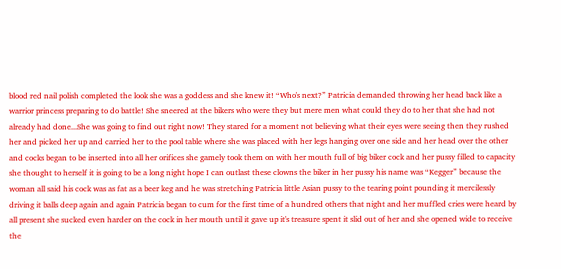blood red nail polish completed the look she was a goddess and she knew it! “Who's next?” Patricia demanded throwing her head back like a warrior princess preparing to do battle! She sneered at the bikers who were they but mere men what could they do to her that she had not already had done...She was going to find out right now! They stared for a moment not believing what their eyes were seeing then they rushed her and picked her up and carried her to the pool table where she was placed with her legs hanging over one side and her head over the other and cocks began to be inserted into all her orifices she gamely took them on with her mouth full of big biker cock and her pussy filled to capacity she thought to herself it is going to be a long night hope I can outlast these clowns the biker in her pussy his name was “Kegger” because the woman all said his cock was as fat as a beer keg and he was stretching Patricia little Asian pussy to the tearing point pounding it mercilessly driving it balls deep again and again Patricia began to cum for the first time of a hundred others that night and her muffled cries were heard by all present she sucked even harder on the cock in her mouth until it gave up it's treasure spent it slid out of her and she opened wide to receive the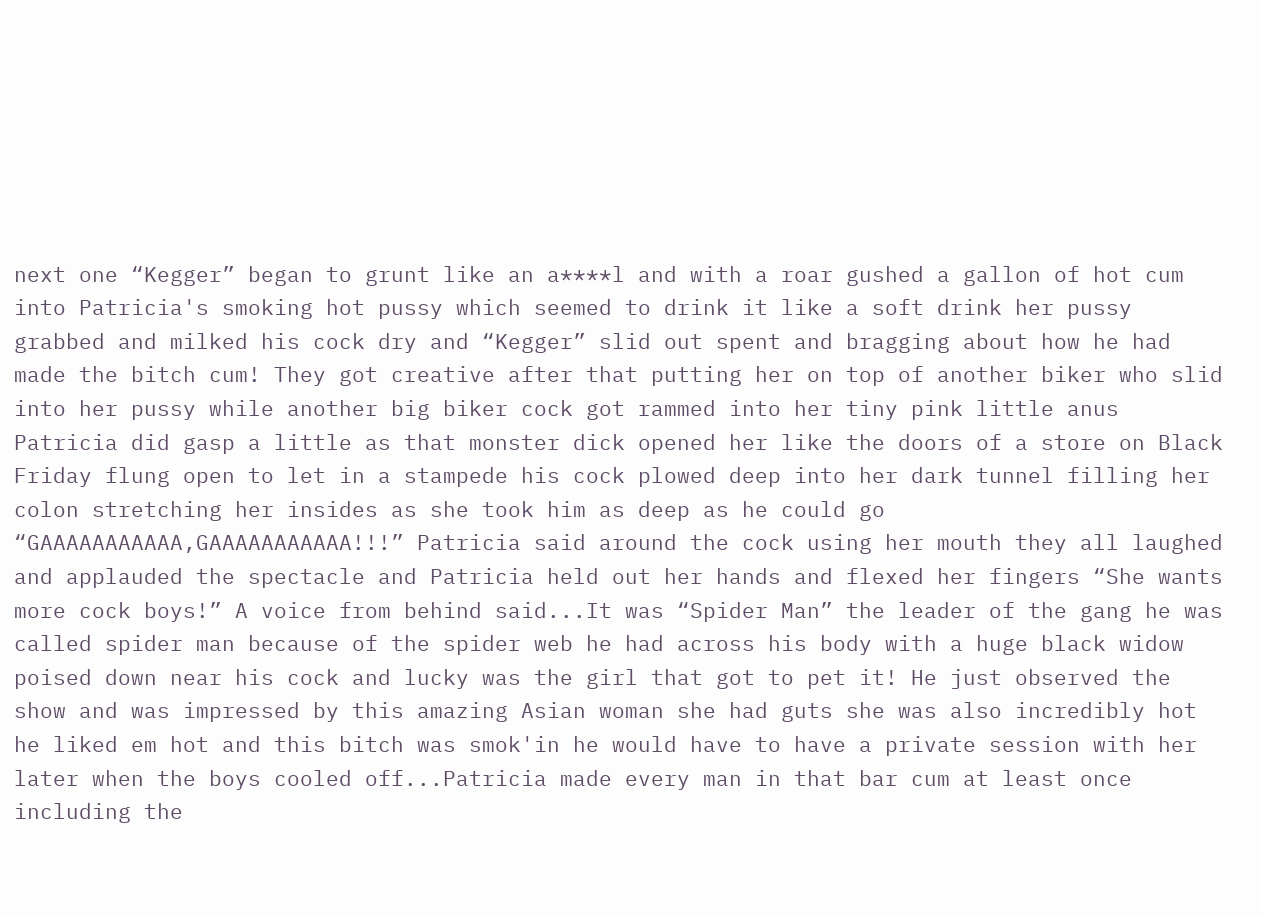next one “Kegger” began to grunt like an a****l and with a roar gushed a gallon of hot cum into Patricia's smoking hot pussy which seemed to drink it like a soft drink her pussy grabbed and milked his cock dry and “Kegger” slid out spent and bragging about how he had made the bitch cum! They got creative after that putting her on top of another biker who slid into her pussy while another big biker cock got rammed into her tiny pink little anus Patricia did gasp a little as that monster dick opened her like the doors of a store on Black Friday flung open to let in a stampede his cock plowed deep into her dark tunnel filling her colon stretching her insides as she took him as deep as he could go “GAAAAAAAAAAA,GAAAAAAAAAAA!!!” Patricia said around the cock using her mouth they all laughed and applauded the spectacle and Patricia held out her hands and flexed her fingers “She wants more cock boys!” A voice from behind said...It was “Spider Man” the leader of the gang he was called spider man because of the spider web he had across his body with a huge black widow poised down near his cock and lucky was the girl that got to pet it! He just observed the show and was impressed by this amazing Asian woman she had guts she was also incredibly hot he liked em hot and this bitch was smok'in he would have to have a private session with her later when the boys cooled off...Patricia made every man in that bar cum at least once including the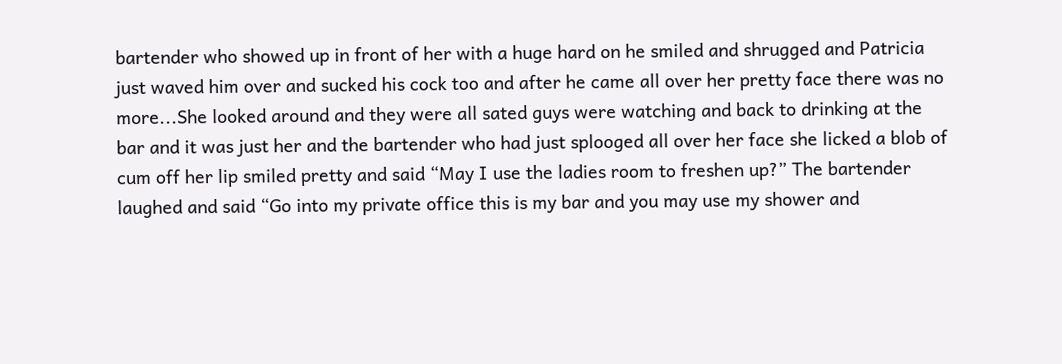bartender who showed up in front of her with a huge hard on he smiled and shrugged and Patricia just waved him over and sucked his cock too and after he came all over her pretty face there was no more...She looked around and they were all sated guys were watching and back to drinking at the bar and it was just her and the bartender who had just splooged all over her face she licked a blob of cum off her lip smiled pretty and said “May I use the ladies room to freshen up?” The bartender laughed and said “Go into my private office this is my bar and you may use my shower and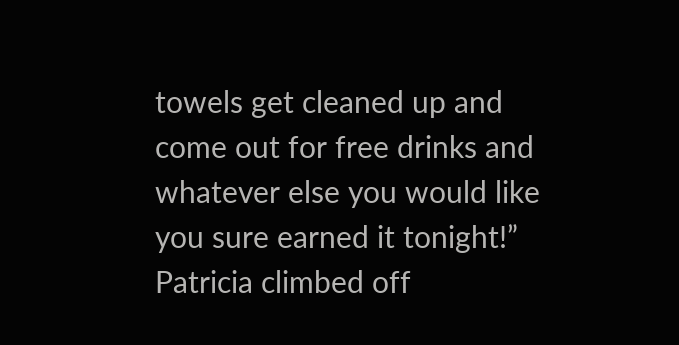towels get cleaned up and come out for free drinks and whatever else you would like you sure earned it tonight!” Patricia climbed off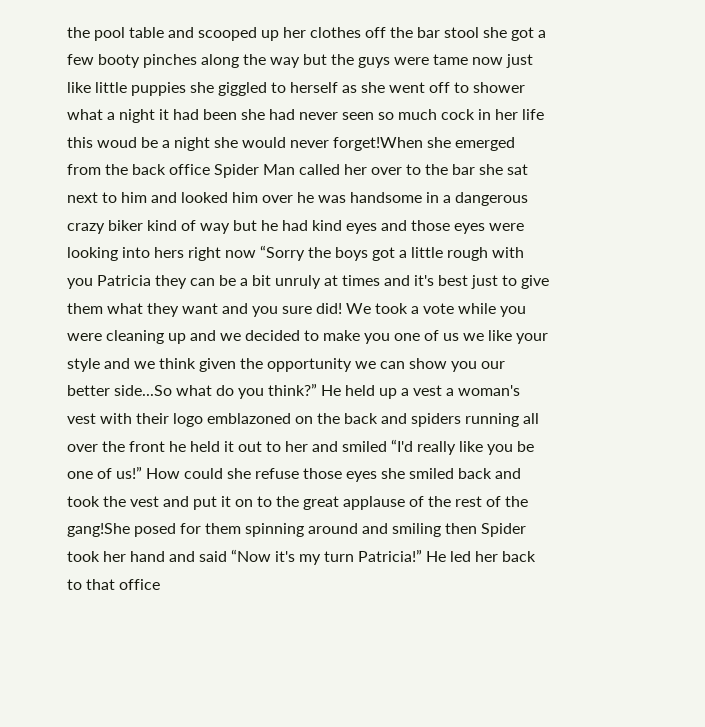the pool table and scooped up her clothes off the bar stool she got a few booty pinches along the way but the guys were tame now just like little puppies she giggled to herself as she went off to shower what a night it had been she had never seen so much cock in her life this woud be a night she would never forget!When she emerged from the back office Spider Man called her over to the bar she sat next to him and looked him over he was handsome in a dangerous crazy biker kind of way but he had kind eyes and those eyes were looking into hers right now “Sorry the boys got a little rough with you Patricia they can be a bit unruly at times and it's best just to give them what they want and you sure did! We took a vote while you were cleaning up and we decided to make you one of us we like your style and we think given the opportunity we can show you our better side...So what do you think?” He held up a vest a woman's vest with their logo emblazoned on the back and spiders running all over the front he held it out to her and smiled “I'd really like you be one of us!” How could she refuse those eyes she smiled back and took the vest and put it on to the great applause of the rest of the gang!She posed for them spinning around and smiling then Spider took her hand and said “Now it's my turn Patricia!” He led her back to that office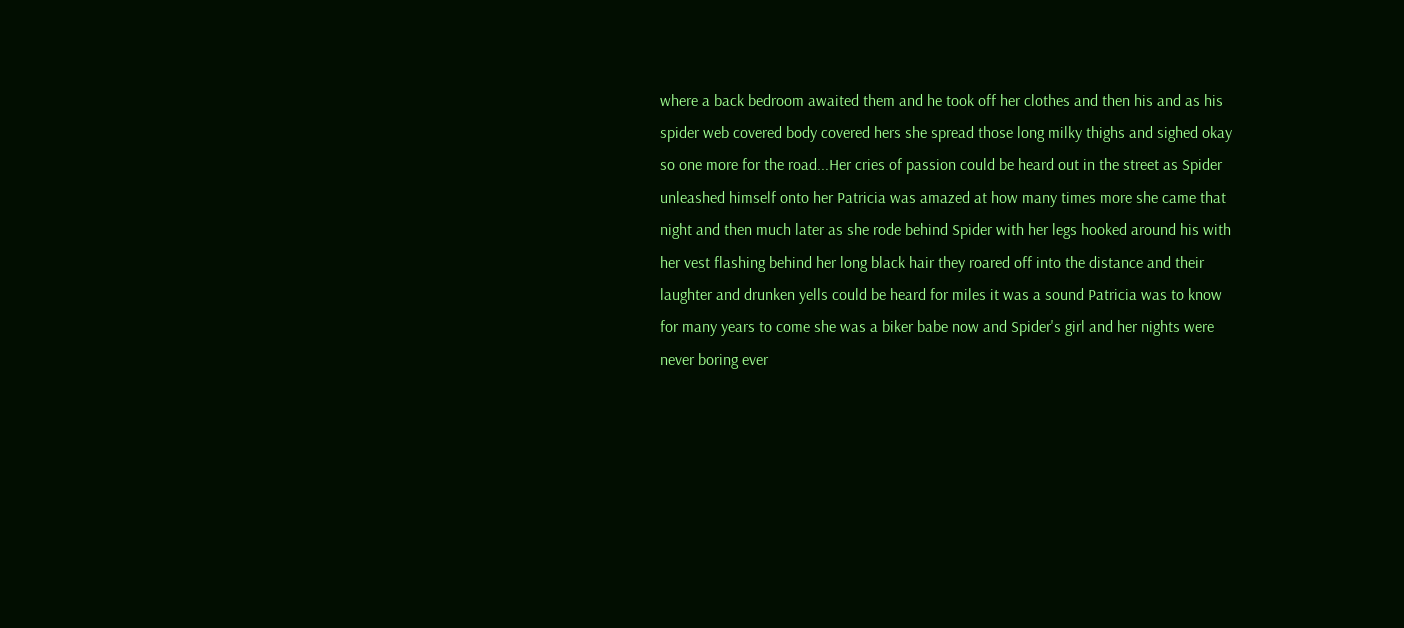where a back bedroom awaited them and he took off her clothes and then his and as his spider web covered body covered hers she spread those long milky thighs and sighed okay so one more for the road...Her cries of passion could be heard out in the street as Spider unleashed himself onto her Patricia was amazed at how many times more she came that night and then much later as she rode behind Spider with her legs hooked around his with her vest flashing behind her long black hair they roared off into the distance and their laughter and drunken yells could be heard for miles it was a sound Patricia was to know for many years to come she was a biker babe now and Spider's girl and her nights were never boring ever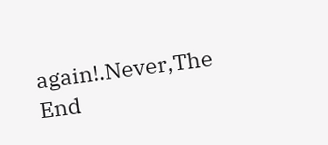again!.Never,The End